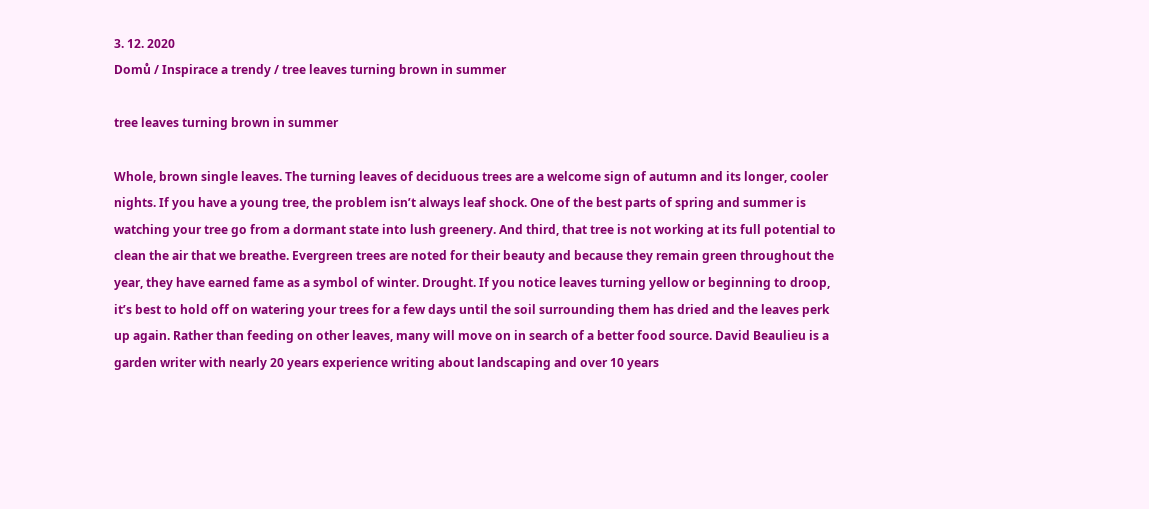3. 12. 2020
Domů / Inspirace a trendy / tree leaves turning brown in summer

tree leaves turning brown in summer

Whole, brown single leaves. The turning leaves of deciduous trees are a welcome sign of autumn and its longer, cooler nights. If you have a young tree, the problem isn’t always leaf shock. One of the best parts of spring and summer is watching your tree go from a dormant state into lush greenery. And third, that tree is not working at its full potential to clean the air that we breathe. Evergreen trees are noted for their beauty and because they remain green throughout the year, they have earned fame as a symbol of winter. Drought. If you notice leaves turning yellow or beginning to droop, it’s best to hold off on watering your trees for a few days until the soil surrounding them has dried and the leaves perk up again. Rather than feeding on other leaves, many will move on in search of a better food source. David Beaulieu is a garden writer with nearly 20 years experience writing about landscaping and over 10 years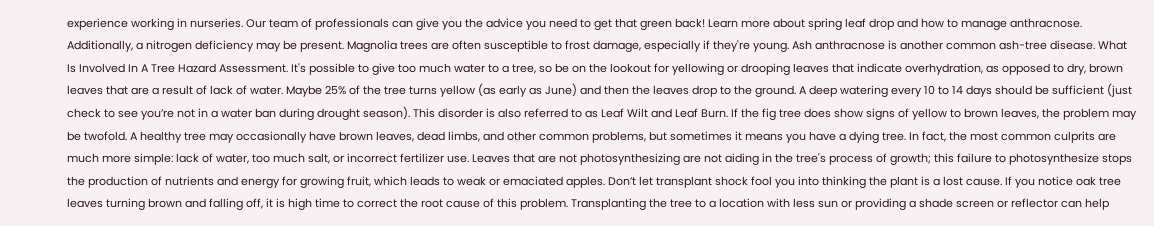experience working in nurseries. Our team of professionals can give you the advice you need to get that green back! Learn more about spring leaf drop and how to manage anthracnose. Additionally, a nitrogen deficiency may be present. Magnolia trees are often susceptible to frost damage, especially if they're young. Ash anthracnose is another common ash-tree disease. What Is Involved In A Tree Hazard Assessment. It's possible to give too much water to a tree, so be on the lookout for yellowing or drooping leaves that indicate overhydration, as opposed to dry, brown leaves that are a result of lack of water. Maybe 25% of the tree turns yellow (as early as June) and then the leaves drop to the ground. A deep watering every 10 to 14 days should be sufficient (just check to see you’re not in a water ban during drought season). This disorder is also referred to as Leaf Wilt and Leaf Burn. If the fig tree does show signs of yellow to brown leaves, the problem may be twofold. A healthy tree may occasionally have brown leaves, dead limbs, and other common problems, but sometimes it means you have a dying tree. In fact, the most common culprits are much more simple: lack of water, too much salt, or incorrect fertilizer use. Leaves that are not photosynthesizing are not aiding in the tree's process of growth; this failure to photosynthesize stops the production of nutrients and energy for growing fruit, which leads to weak or emaciated apples. Don’t let transplant shock fool you into thinking the plant is a lost cause. If you notice oak tree leaves turning brown and falling off, it is high time to correct the root cause of this problem. Transplanting the tree to a location with less sun or providing a shade screen or reflector can help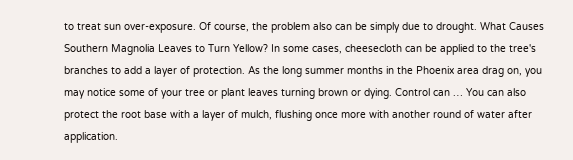to treat sun over-exposure. Of course, the problem also can be simply due to drought. What Causes Southern Magnolia Leaves to Turn Yellow? In some cases, cheesecloth can be applied to the tree's branches to add a layer of protection. As the long summer months in the Phoenix area drag on, you may notice some of your tree or plant leaves turning brown or dying. Control can … You can also protect the root base with a layer of mulch, flushing once more with another round of water after application.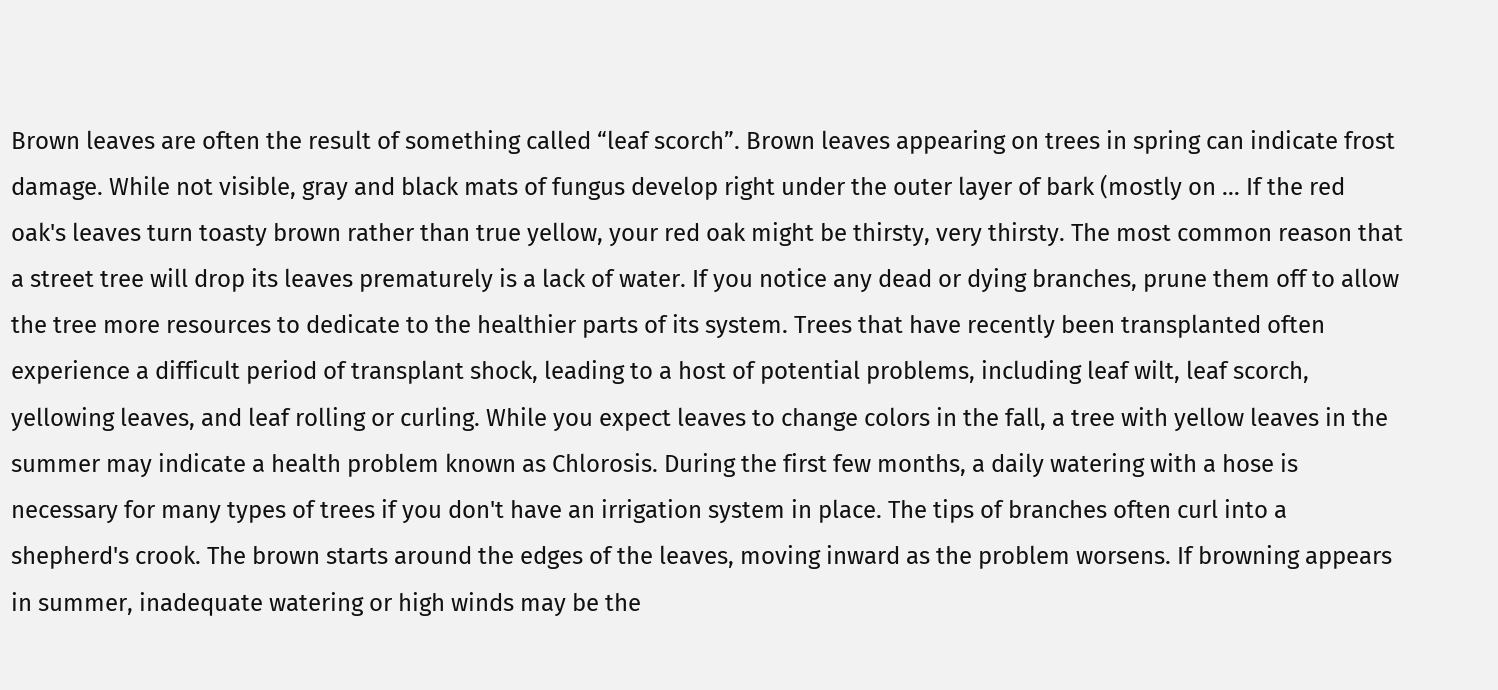Brown leaves are often the result of something called “leaf scorch”. Brown leaves appearing on trees in spring can indicate frost damage. While not visible, gray and black mats of fungus develop right under the outer layer of bark (mostly on … If the red oak's leaves turn toasty brown rather than true yellow, your red oak might be thirsty, very thirsty. The most common reason that a street tree will drop its leaves prematurely is a lack of water. If you notice any dead or dying branches, prune them off to allow the tree more resources to dedicate to the healthier parts of its system. Trees that have recently been transplanted often experience a difficult period of transplant shock, leading to a host of potential problems, including leaf wilt, leaf scorch, yellowing leaves, and leaf rolling or curling. While you expect leaves to change colors in the fall, a tree with yellow leaves in the summer may indicate a health problem known as Chlorosis. During the first few months, a daily watering with a hose is necessary for many types of trees if you don't have an irrigation system in place. The tips of branches often curl into a shepherd's crook. The brown starts around the edges of the leaves, moving inward as the problem worsens. If browning appears in summer, inadequate watering or high winds may be the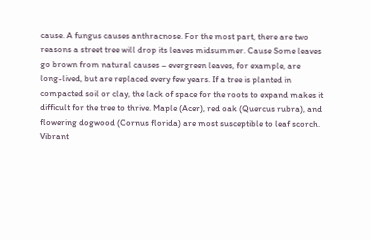cause. A fungus causes anthracnose. For the most part, there are two reasons a street tree will drop its leaves midsummer. Cause Some leaves go brown from natural causes – evergreen leaves, for example, are long-lived, but are replaced every few years. If a tree is planted in compacted soil or clay, the lack of space for the roots to expand makes it difficult for the tree to thrive. Maple (Acer), red oak (Quercus rubra), and flowering dogwood (Cornus florida) are most susceptible to leaf scorch. Vibrant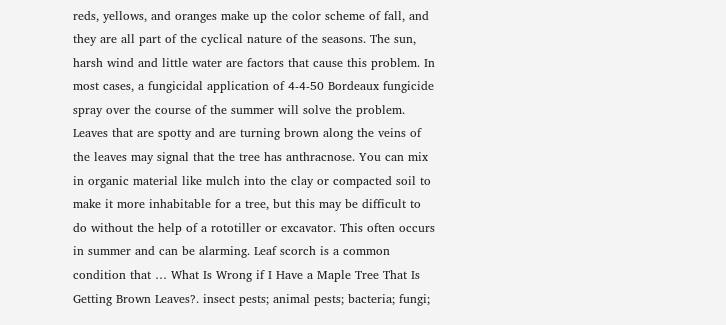reds, yellows, and oranges make up the color scheme of fall, and they are all part of the cyclical nature of the seasons. The sun, harsh wind and little water are factors that cause this problem. In most cases, a fungicidal application of 4-4-50 Bordeaux fungicide spray over the course of the summer will solve the problem. Leaves that are spotty and are turning brown along the veins of the leaves may signal that the tree has anthracnose. You can mix in organic material like mulch into the clay or compacted soil to make it more inhabitable for a tree, but this may be difficult to do without the help of a rototiller or excavator. This often occurs in summer and can be alarming. Leaf scorch is a common condition that … What Is Wrong if I Have a Maple Tree That Is Getting Brown Leaves?. insect pests; animal pests; bacteria; fungi;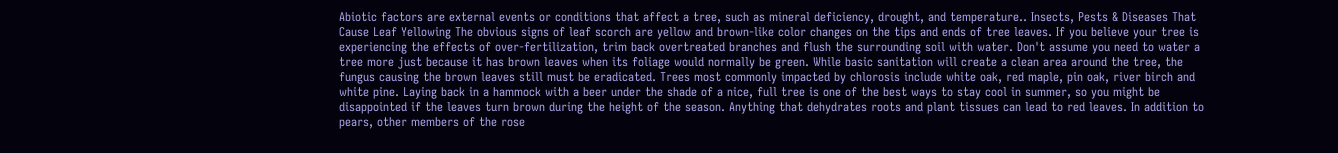Abiotic factors are external events or conditions that affect a tree, such as mineral deficiency, drought, and temperature.. Insects, Pests & Diseases That Cause Leaf Yellowing The obvious signs of leaf scorch are yellow and brown-like color changes on the tips and ends of tree leaves. If you believe your tree is experiencing the effects of over-fertilization, trim back overtreated branches and flush the surrounding soil with water. Don't assume you need to water a tree more just because it has brown leaves when its foliage would normally be green. While basic sanitation will create a clean area around the tree, the fungus causing the brown leaves still must be eradicated. Trees most commonly impacted by chlorosis include white oak, red maple, pin oak, river birch and white pine. Laying back in a hammock with a beer under the shade of a nice, full tree is one of the best ways to stay cool in summer, so you might be disappointed if the leaves turn brown during the height of the season. Anything that dehydrates roots and plant tissues can lead to red leaves. In addition to pears, other members of the rose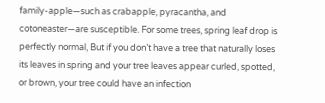family-apple—such as crabapple, pyracantha, and cotoneaster—are susceptible. For some trees, spring leaf drop is perfectly normal, But if you don’t have a tree that naturally loses its leaves in spring and your tree leaves appear curled, spotted, or brown, your tree could have an infection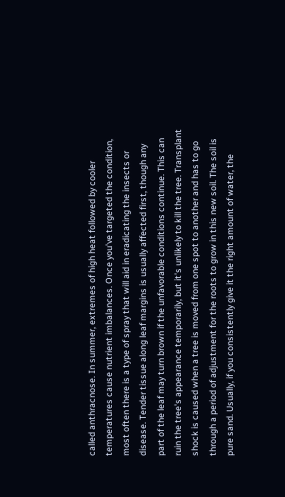called anthracnose. In summer, extremes of high heat followed by cooler temperatures cause nutrient imbalances. Once you've targeted the condition, most often there is a type of spray that will aid in eradicating the insects or disease. Tender tissue along leaf margins is usually affected first, though any part of the leaf may turn brown if the unfavorable conditions continue. This can ruin the tree's appearance temporarily, but it's unlikely to kill the tree. Transplant shock is caused when a tree is moved from one spot to another and has to go through a period of adjustment for the roots to grow in this new soil. The soil is pure sand. Usually, if you consistently give it the right amount of water, the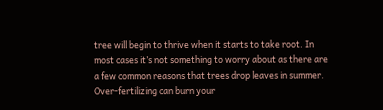tree will begin to thrive when it starts to take root. In most cases it’s not something to worry about as there are a few common reasons that trees drop leaves in summer. Over-fertilizing can burn your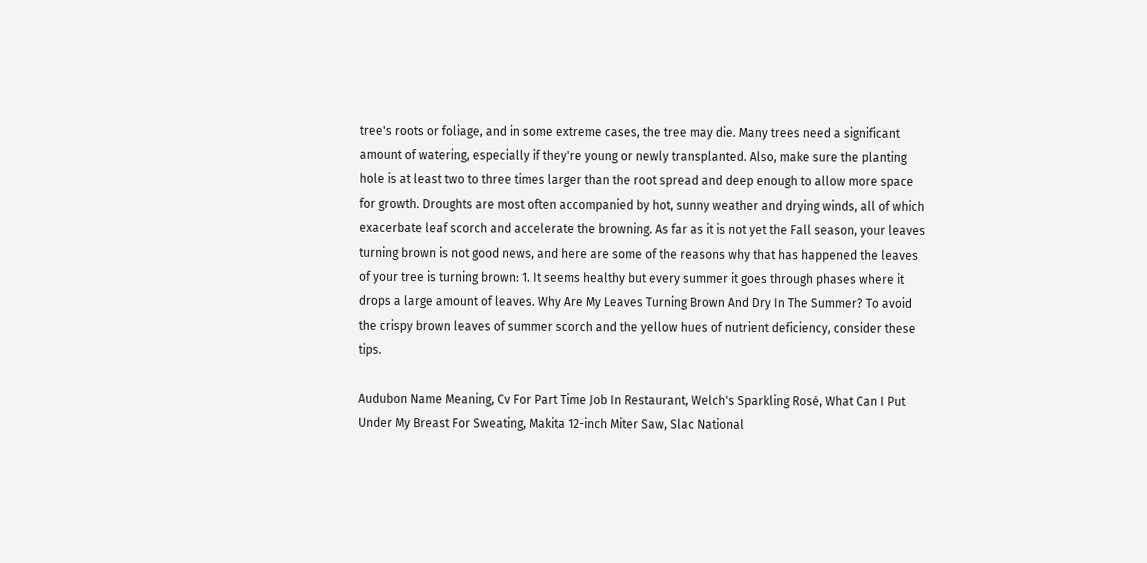tree's roots or foliage, and in some extreme cases, the tree may die. Many trees need a significant amount of watering, especially if they're young or newly transplanted. Also, make sure the planting hole is at least two to three times larger than the root spread and deep enough to allow more space for growth. Droughts are most often accompanied by hot, sunny weather and drying winds, all of which exacerbate leaf scorch and accelerate the browning. As far as it is not yet the Fall season, your leaves turning brown is not good news, and here are some of the reasons why that has happened the leaves of your tree is turning brown: 1. It seems healthy but every summer it goes through phases where it drops a large amount of leaves. Why Are My Leaves Turning Brown And Dry In The Summer? To avoid the crispy brown leaves of summer scorch and the yellow hues of nutrient deficiency, consider these tips.

Audubon Name Meaning, Cv For Part Time Job In Restaurant, Welch's Sparkling Rosé, What Can I Put Under My Breast For Sweating, Makita 12-inch Miter Saw, Slac National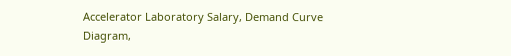Accelerator Laboratory Salary, Demand Curve Diagram,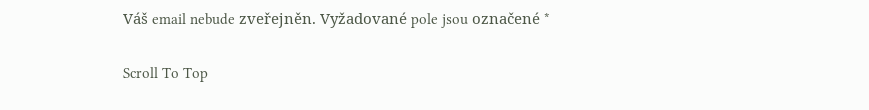Váš email nebude zveřejněn. Vyžadované pole jsou označené *


Scroll To Top